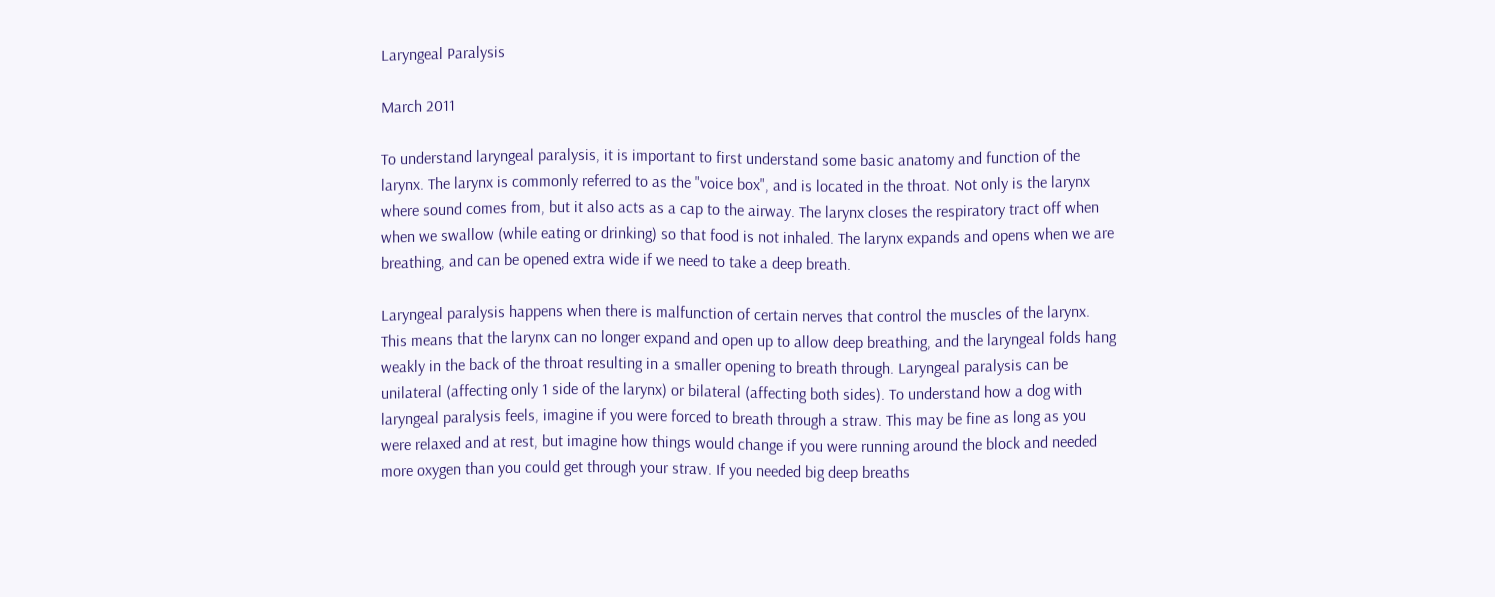Laryngeal Paralysis

March 2011

To understand laryngeal paralysis, it is important to first understand some basic anatomy and function of the larynx. The larynx is commonly referred to as the "voice box", and is located in the throat. Not only is the larynx where sound comes from, but it also acts as a cap to the airway. The larynx closes the respiratory tract off when when we swallow (while eating or drinking) so that food is not inhaled. The larynx expands and opens when we are breathing, and can be opened extra wide if we need to take a deep breath.

Laryngeal paralysis happens when there is malfunction of certain nerves that control the muscles of the larynx. This means that the larynx can no longer expand and open up to allow deep breathing, and the laryngeal folds hang weakly in the back of the throat resulting in a smaller opening to breath through. Laryngeal paralysis can be unilateral (affecting only 1 side of the larynx) or bilateral (affecting both sides). To understand how a dog with laryngeal paralysis feels, imagine if you were forced to breath through a straw. This may be fine as long as you were relaxed and at rest, but imagine how things would change if you were running around the block and needed more oxygen than you could get through your straw. If you needed big deep breaths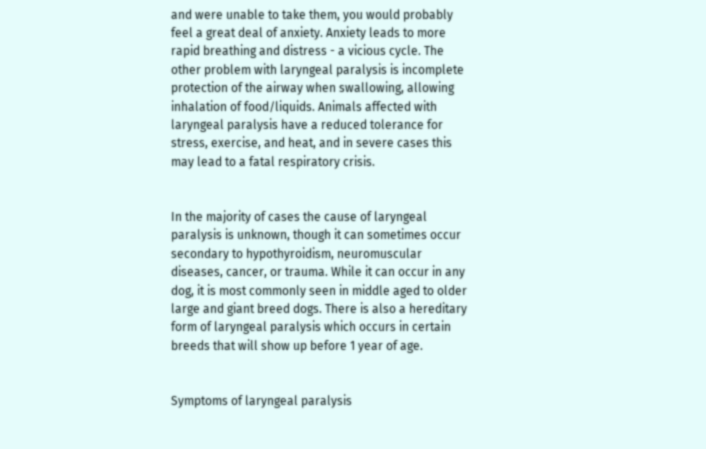and were unable to take them, you would probably feel a great deal of anxiety. Anxiety leads to more rapid breathing and distress - a vicious cycle. The other problem with laryngeal paralysis is incomplete protection of the airway when swallowing, allowing inhalation of food/liquids. Animals affected with laryngeal paralysis have a reduced tolerance for stress, exercise, and heat, and in severe cases this may lead to a fatal respiratory crisis.


In the majority of cases the cause of laryngeal paralysis is unknown, though it can sometimes occur secondary to hypothyroidism, neuromuscular diseases, cancer, or trauma. While it can occur in any dog, it is most commonly seen in middle aged to older large and giant breed dogs. There is also a hereditary form of laryngeal paralysis which occurs in certain breeds that will show up before 1 year of age.


Symptoms of laryngeal paralysis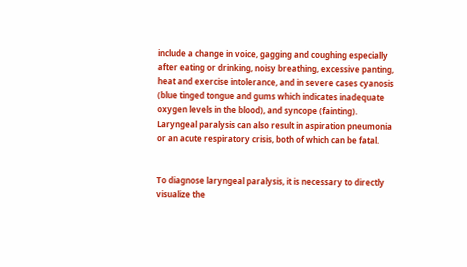include a change in voice, gagging and coughing especially after eating or drinking, noisy breathing, excessive panting, heat and exercise intolerance, and in severe cases cyanosis (blue tinged tongue and gums which indicates inadequate oxygen levels in the blood), and syncope (fainting). Laryngeal paralysis can also result in aspiration pneumonia or an acute respiratory crisis, both of which can be fatal.


To diagnose laryngeal paralysis, it is necessary to directly visualize the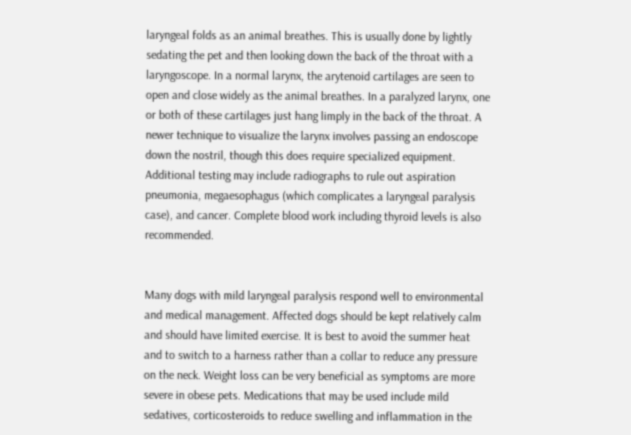laryngeal folds as an animal breathes. This is usually done by lightly sedating the pet and then looking down the back of the throat with a laryngoscope. In a normal larynx, the arytenoid cartilages are seen to open and close widely as the animal breathes. In a paralyzed larynx, one or both of these cartilages just hang limply in the back of the throat. A newer technique to visualize the larynx involves passing an endoscope down the nostril, though this does require specialized equipment. Additional testing may include radiographs to rule out aspiration pneumonia, megaesophagus (which complicates a laryngeal paralysis case), and cancer. Complete blood work including thyroid levels is also recommended.


Many dogs with mild laryngeal paralysis respond well to environmental and medical management. Affected dogs should be kept relatively calm and should have limited exercise. It is best to avoid the summer heat and to switch to a harness rather than a collar to reduce any pressure on the neck. Weight loss can be very beneficial as symptoms are more severe in obese pets. Medications that may be used include mild sedatives, corticosteroids to reduce swelling and inflammation in the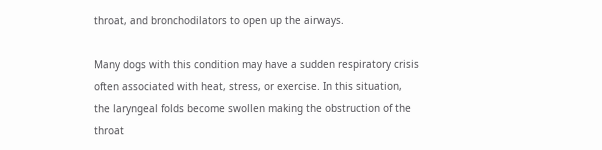throat, and bronchodilators to open up the airways.

Many dogs with this condition may have a sudden respiratory crisis often associated with heat, stress, or exercise. In this situation, the laryngeal folds become swollen making the obstruction of the throat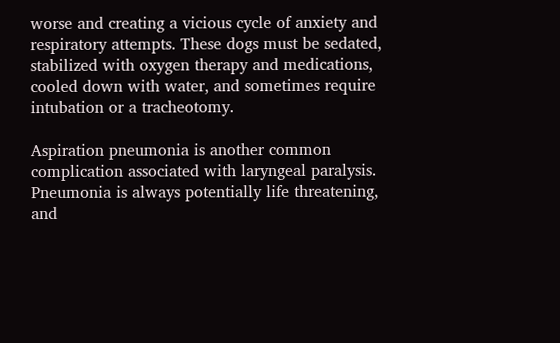worse and creating a vicious cycle of anxiety and respiratory attempts. These dogs must be sedated, stabilized with oxygen therapy and medications, cooled down with water, and sometimes require intubation or a tracheotomy.

Aspiration pneumonia is another common complication associated with laryngeal paralysis. Pneumonia is always potentially life threatening, and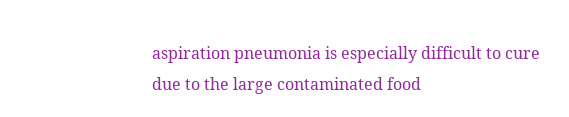aspiration pneumonia is especially difficult to cure due to the large contaminated food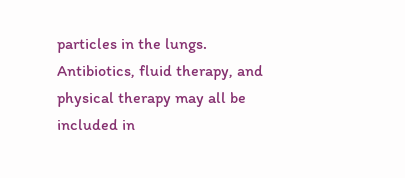particles in the lungs. Antibiotics, fluid therapy, and physical therapy may all be included in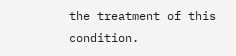the treatment of this condition.